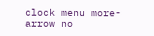clock menu more-arrow no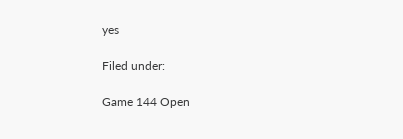yes

Filed under:

Game 144 Open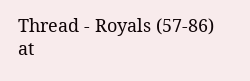Thread - Royals (57-86) at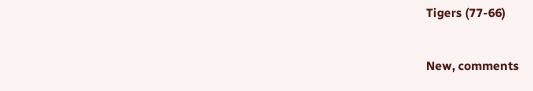Tigers (77-66)

New, comments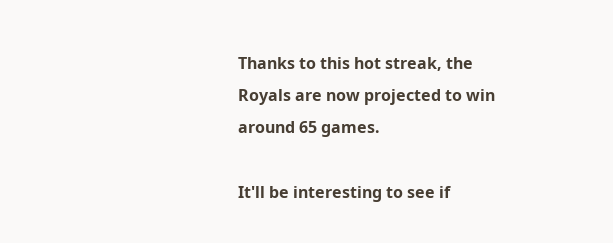Thanks to this hot streak, the Royals are now projected to win around 65 games.

It'll be interesting to see if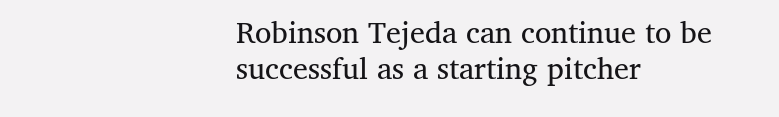Robinson Tejeda can continue to be successful as a starting pitcher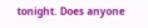tonight. Does anyone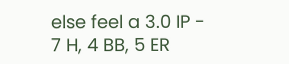else feel a 3.0 IP - 7 H, 4 BB, 5 ER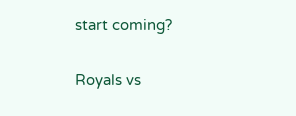start coming?

Royals vs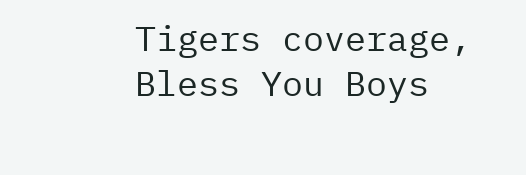Tigers coverage, Bless You Boys